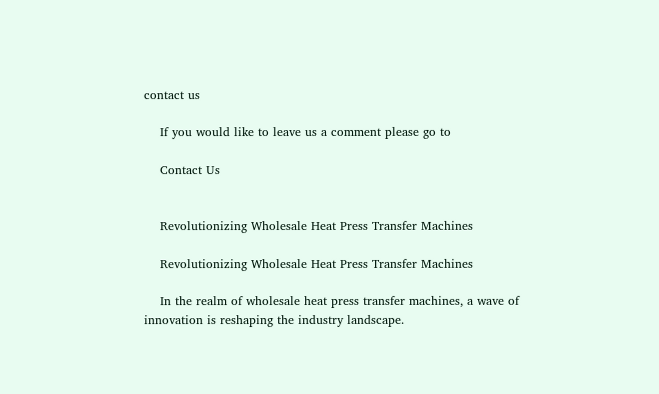contact us

    If you would like to leave us a comment please go to

    Contact Us


    Revolutionizing Wholesale Heat Press Transfer Machines

    Revolutionizing Wholesale Heat Press Transfer Machines

    In the realm of wholesale heat press transfer machines, a wave of innovation is reshaping the industry landscape.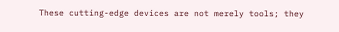These cutting-edge devices are not merely tools; they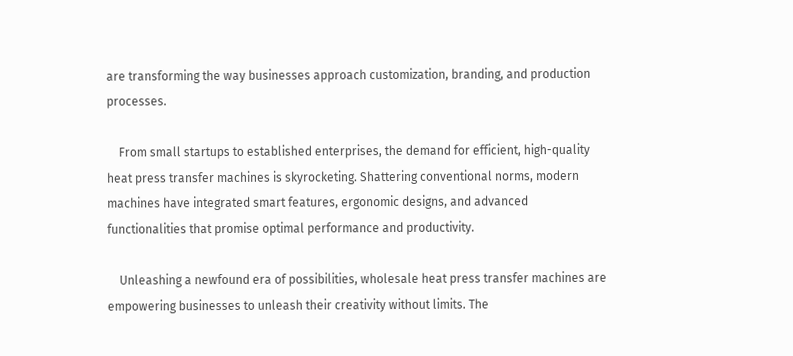are transforming the way businesses approach customization, branding, and production processes.

    From small startups to established enterprises, the demand for efficient, high-quality heat press transfer machines is skyrocketing. Shattering conventional norms, modern machines have integrated smart features, ergonomic designs, and advanced functionalities that promise optimal performance and productivity.

    Unleashing a newfound era of possibilities, wholesale heat press transfer machines are empowering businesses to unleash their creativity without limits. The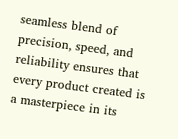seamless blend of precision, speed, and reliability ensures that every product created is a masterpiece in its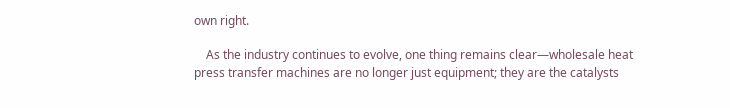own right.

    As the industry continues to evolve, one thing remains clear—wholesale heat press transfer machines are no longer just equipment; they are the catalysts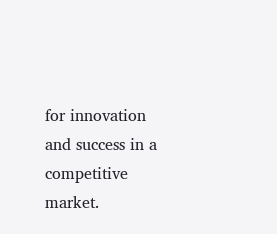for innovation and success in a competitive market.